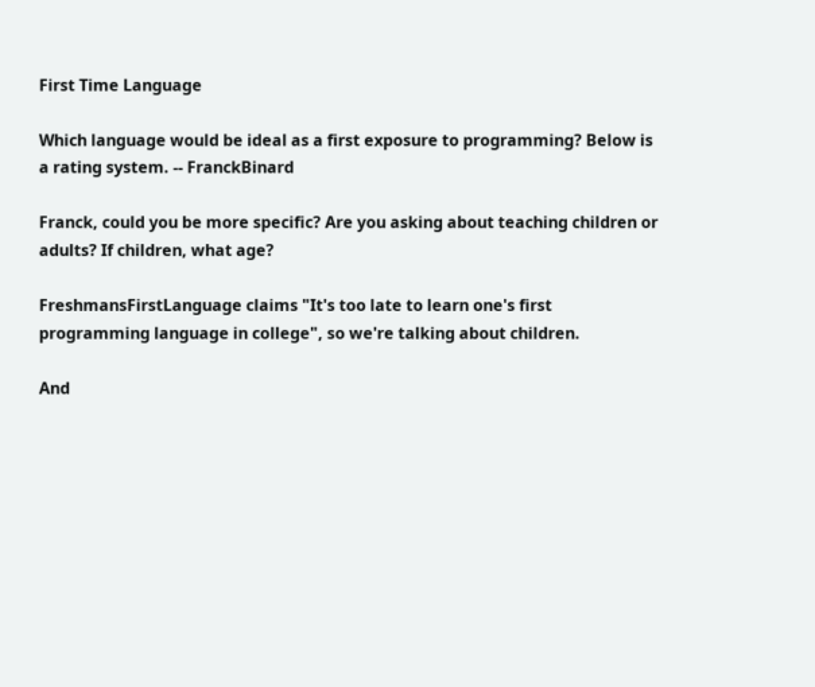First Time Language

Which language would be ideal as a first exposure to programming? Below is a rating system. -- FranckBinard

Franck, could you be more specific? Are you asking about teaching children or adults? If children, what age?

FreshmansFirstLanguage claims "It's too late to learn one's first programming language in college", so we're talking about children.

And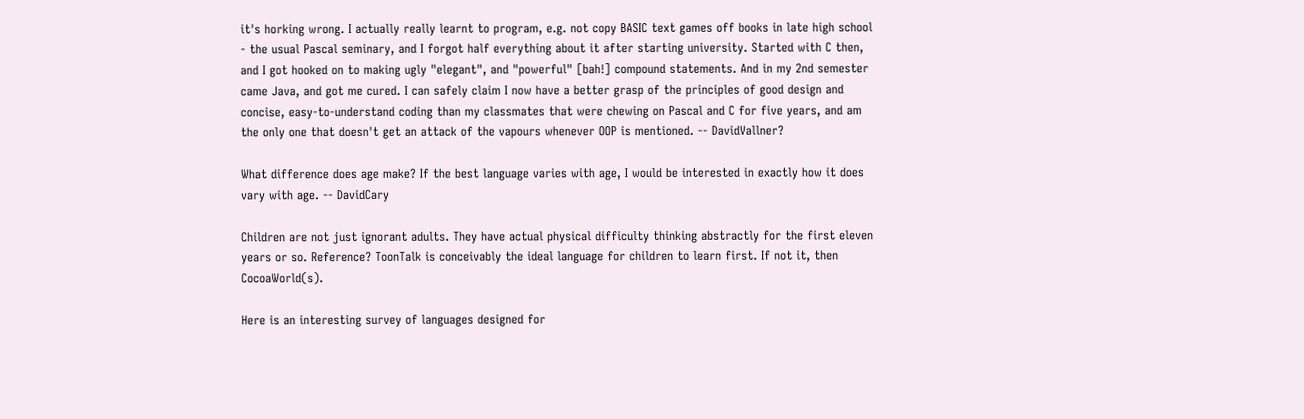it's horking wrong. I actually really learnt to program, e.g. not copy BASIC text games off books in late high school - the usual Pascal seminary, and I forgot half everything about it after starting university. Started with C then, and I got hooked on to making ugly "elegant", and "powerful" [bah!] compound statements. And in my 2nd semester came Java, and got me cured. I can safely claim I now have a better grasp of the principles of good design and concise, easy-to-understand coding than my classmates that were chewing on Pascal and C for five years, and am the only one that doesn't get an attack of the vapours whenever OOP is mentioned. -- DavidVallner?

What difference does age make? If the best language varies with age, I would be interested in exactly how it does vary with age. -- DavidCary

Children are not just ignorant adults. They have actual physical difficulty thinking abstractly for the first eleven years or so. Reference? ToonTalk is conceivably the ideal language for children to learn first. If not it, then CocoaWorld(s).

Here is an interesting survey of languages designed for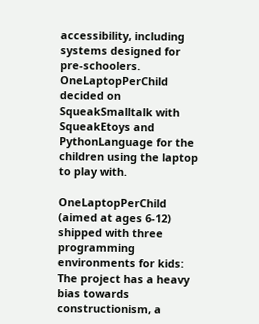accessibility, including systems designed for pre-schoolers. OneLaptopPerChild decided on SqueakSmalltalk with SqueakEtoys and PythonLanguage for the children using the laptop to play with.

OneLaptopPerChild (aimed at ages 6-12) shipped with three programming environments for kids: The project has a heavy bias towards constructionism, a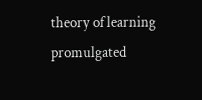theory of learning promulgated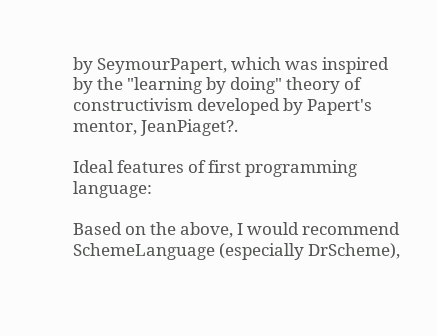by SeymourPapert, which was inspired by the "learning by doing" theory of constructivism developed by Papert's mentor, JeanPiaget?.

Ideal features of first programming language:

Based on the above, I would recommend SchemeLanguage (especially DrScheme),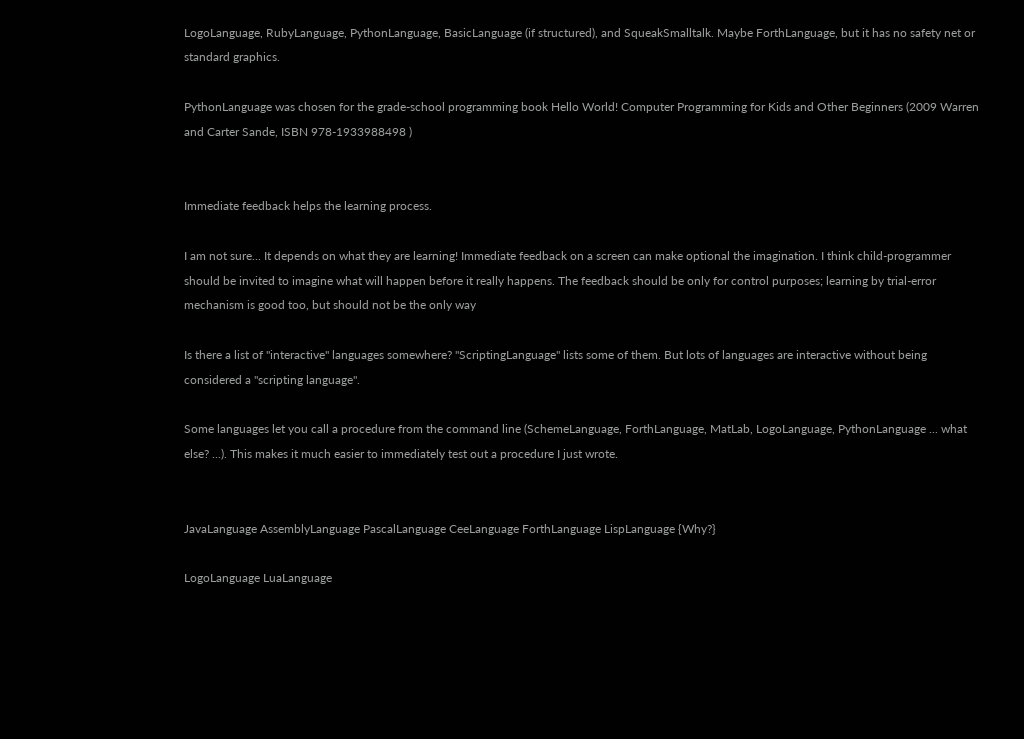LogoLanguage, RubyLanguage, PythonLanguage, BasicLanguage (if structured), and SqueakSmalltalk. Maybe ForthLanguage, but it has no safety net or standard graphics.

PythonLanguage was chosen for the grade-school programming book Hello World! Computer Programming for Kids and Other Beginners (2009 Warren and Carter Sande, ISBN 978-1933988498 )


Immediate feedback helps the learning process.

I am not sure... It depends on what they are learning! Immediate feedback on a screen can make optional the imagination. I think child-programmer should be invited to imagine what will happen before it really happens. The feedback should be only for control purposes; learning by trial-error mechanism is good too, but should not be the only way

Is there a list of "interactive" languages somewhere? "ScriptingLanguage" lists some of them. But lots of languages are interactive without being considered a "scripting language".

Some languages let you call a procedure from the command line (SchemeLanguage, ForthLanguage, MatLab, LogoLanguage, PythonLanguage ... what else? ...). This makes it much easier to immediately test out a procedure I just wrote.


JavaLanguage AssemblyLanguage PascalLanguage CeeLanguage ForthLanguage LispLanguage {Why?}

LogoLanguage LuaLanguage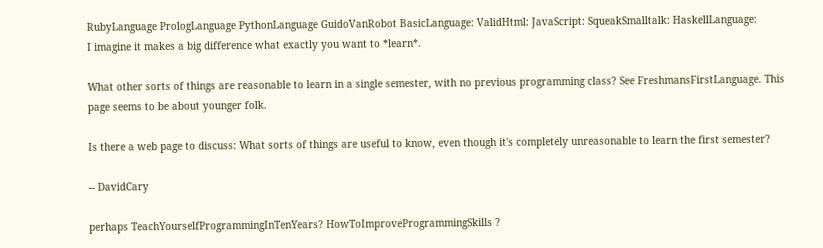RubyLanguage PrologLanguage PythonLanguage GuidoVanRobot BasicLanguage: ValidHtml: JavaScript: SqueakSmalltalk: HaskellLanguage:
I imagine it makes a big difference what exactly you want to *learn*.

What other sorts of things are reasonable to learn in a single semester, with no previous programming class? See FreshmansFirstLanguage. This page seems to be about younger folk.

Is there a web page to discuss: What sorts of things are useful to know, even though it's completely unreasonable to learn the first semester?

-- DavidCary

perhaps TeachYourselfProgrammingInTenYears? HowToImproveProgrammingSkills ?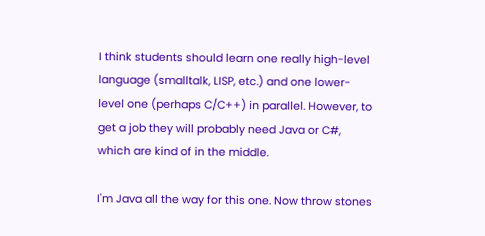I think students should learn one really high-level language (smalltalk, LISP, etc.) and one lower-level one (perhaps C/C++) in parallel. However, to get a job they will probably need Java or C#, which are kind of in the middle.

I'm Java all the way for this one. Now throw stones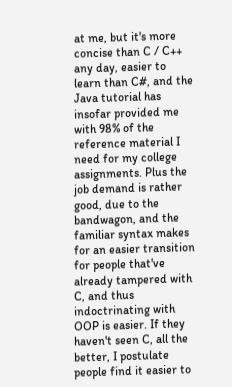at me, but it's more concise than C / C++ any day, easier to learn than C#, and the Java tutorial has insofar provided me with 98% of the reference material I need for my college assignments. Plus the job demand is rather good, due to the bandwagon, and the familiar syntax makes for an easier transition for people that've already tampered with C, and thus indoctrinating with OOP is easier. If they haven't seen C, all the better, I postulate people find it easier to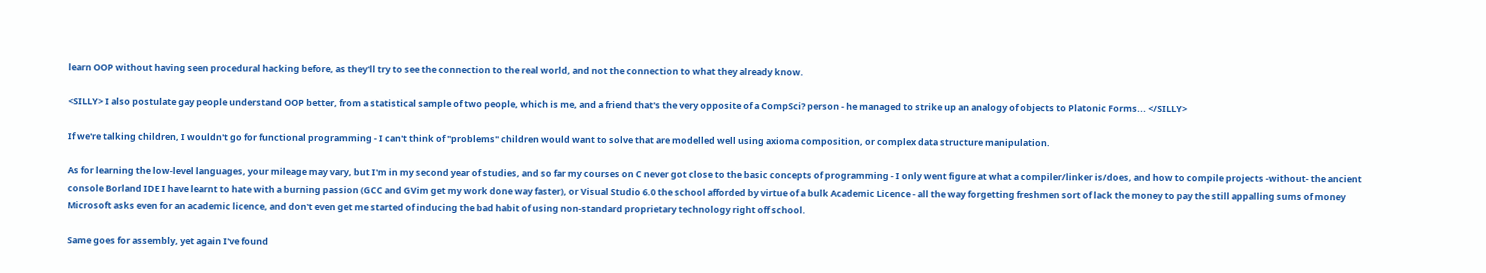learn OOP without having seen procedural hacking before, as they'll try to see the connection to the real world, and not the connection to what they already know.

<SILLY> I also postulate gay people understand OOP better, from a statistical sample of two people, which is me, and a friend that's the very opposite of a CompSci? person - he managed to strike up an analogy of objects to Platonic Forms... </SILLY>

If we're talking children, I wouldn't go for functional programming - I can't think of "problems" children would want to solve that are modelled well using axioma composition, or complex data structure manipulation.

As for learning the low-level languages, your mileage may vary, but I'm in my second year of studies, and so far my courses on C never got close to the basic concepts of programming - I only went figure at what a compiler/linker is/does, and how to compile projects -without- the ancient console Borland IDE I have learnt to hate with a burning passion (GCC and GVim get my work done way faster), or Visual Studio 6.0 the school afforded by virtue of a bulk Academic Licence - all the way forgetting freshmen sort of lack the money to pay the still appalling sums of money Microsoft asks even for an academic licence, and don't even get me started of inducing the bad habit of using non-standard proprietary technology right off school.

Same goes for assembly, yet again I've found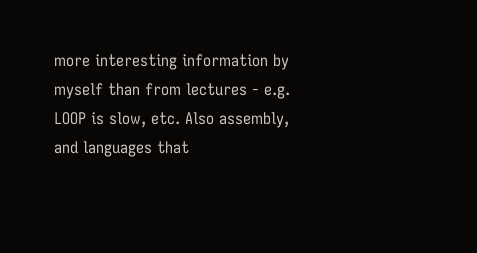more interesting information by myself than from lectures - e.g. LOOP is slow, etc. Also assembly, and languages that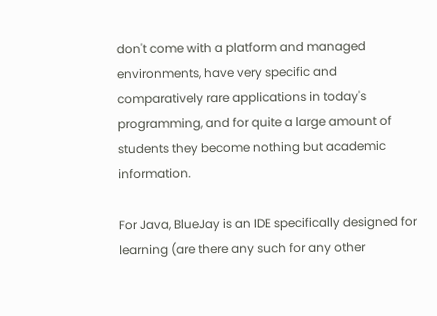don't come with a platform and managed environments, have very specific and comparatively rare applications in today's programming, and for quite a large amount of students they become nothing but academic information.

For Java, BlueJay is an IDE specifically designed for learning (are there any such for any other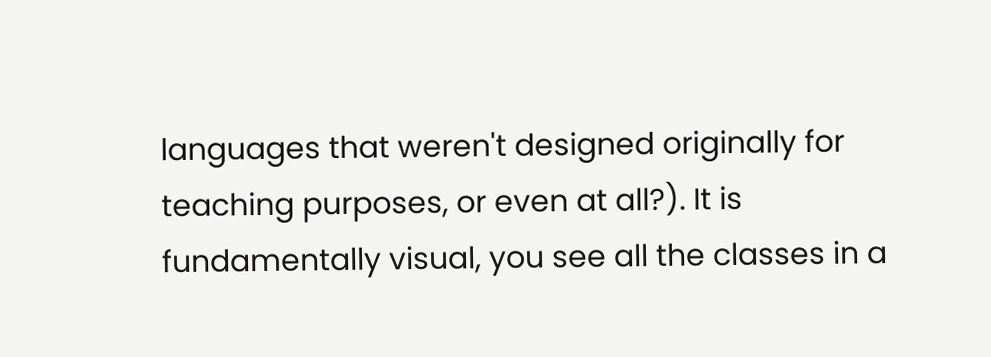languages that weren't designed originally for teaching purposes, or even at all?). It is fundamentally visual, you see all the classes in a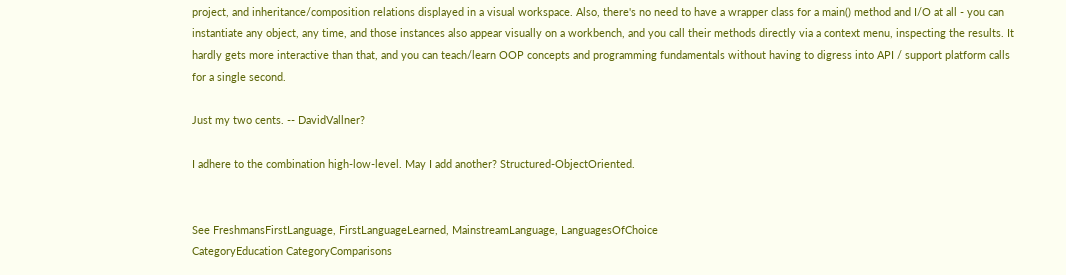project, and inheritance/composition relations displayed in a visual workspace. Also, there's no need to have a wrapper class for a main() method and I/O at all - you can instantiate any object, any time, and those instances also appear visually on a workbench, and you call their methods directly via a context menu, inspecting the results. It hardly gets more interactive than that, and you can teach/learn OOP concepts and programming fundamentals without having to digress into API / support platform calls for a single second.

Just my two cents. -- DavidVallner?

I adhere to the combination high-low-level. May I add another? Structured-ObjectOriented.


See FreshmansFirstLanguage, FirstLanguageLearned, MainstreamLanguage, LanguagesOfChoice
CategoryEducation CategoryComparisons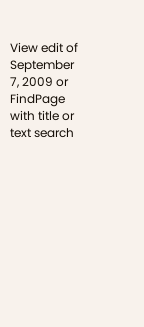View edit of September 7, 2009 or FindPage with title or text search